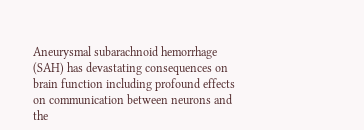Aneurysmal subarachnoid hemorrhage (SAH) has devastating consequences on brain function including profound effects on communication between neurons and the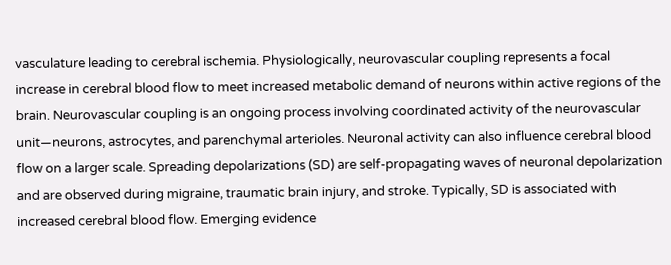vasculature leading to cerebral ischemia. Physiologically, neurovascular coupling represents a focal increase in cerebral blood flow to meet increased metabolic demand of neurons within active regions of the brain. Neurovascular coupling is an ongoing process involving coordinated activity of the neurovascular unit—neurons, astrocytes, and parenchymal arterioles. Neuronal activity can also influence cerebral blood flow on a larger scale. Spreading depolarizations (SD) are self-propagating waves of neuronal depolarization and are observed during migraine, traumatic brain injury, and stroke. Typically, SD is associated with increased cerebral blood flow. Emerging evidence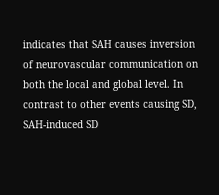indicates that SAH causes inversion of neurovascular communication on both the local and global level. In contrast to other events causing SD, SAH-induced SD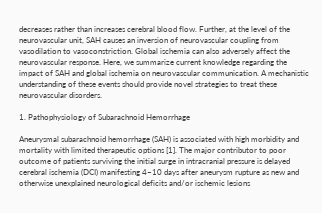decreases rather than increases cerebral blood flow. Further, at the level of the neurovascular unit, SAH causes an inversion of neurovascular coupling from vasodilation to vasoconstriction. Global ischemia can also adversely affect the neurovascular response. Here, we summarize current knowledge regarding the impact of SAH and global ischemia on neurovascular communication. A mechanistic understanding of these events should provide novel strategies to treat these neurovascular disorders.

1. Pathophysiology of Subarachnoid Hemorrhage

Aneurysmal subarachnoid hemorrhage (SAH) is associated with high morbidity and mortality with limited therapeutic options [1]. The major contributor to poor outcome of patients surviving the initial surge in intracranial pressure is delayed cerebral ischemia (DCI) manifesting 4–10 days after aneurysm rupture as new and otherwise unexplained neurological deficits and/or ischemic lesions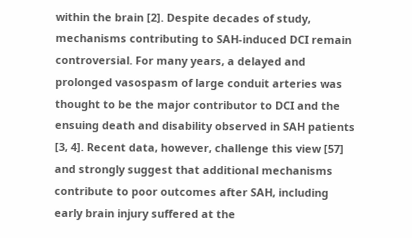within the brain [2]. Despite decades of study, mechanisms contributing to SAH-induced DCI remain controversial. For many years, a delayed and prolonged vasospasm of large conduit arteries was thought to be the major contributor to DCI and the ensuing death and disability observed in SAH patients [3, 4]. Recent data, however, challenge this view [57] and strongly suggest that additional mechanisms contribute to poor outcomes after SAH, including early brain injury suffered at the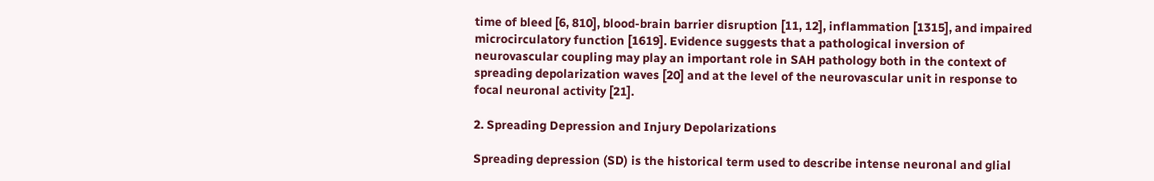time of bleed [6, 810], blood-brain barrier disruption [11, 12], inflammation [1315], and impaired microcirculatory function [1619]. Evidence suggests that a pathological inversion of neurovascular coupling may play an important role in SAH pathology both in the context of spreading depolarization waves [20] and at the level of the neurovascular unit in response to focal neuronal activity [21].

2. Spreading Depression and Injury Depolarizations

Spreading depression (SD) is the historical term used to describe intense neuronal and glial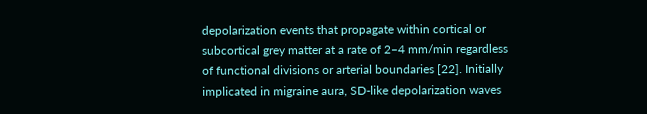depolarization events that propagate within cortical or subcortical grey matter at a rate of 2–4 mm/min regardless of functional divisions or arterial boundaries [22]. Initially implicated in migraine aura, SD-like depolarization waves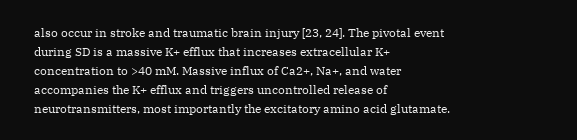also occur in stroke and traumatic brain injury [23, 24]. The pivotal event during SD is a massive K+ efflux that increases extracellular K+ concentration to >40 mM. Massive influx of Ca2+, Na+, and water accompanies the K+ efflux and triggers uncontrolled release of neurotransmitters, most importantly the excitatory amino acid glutamate.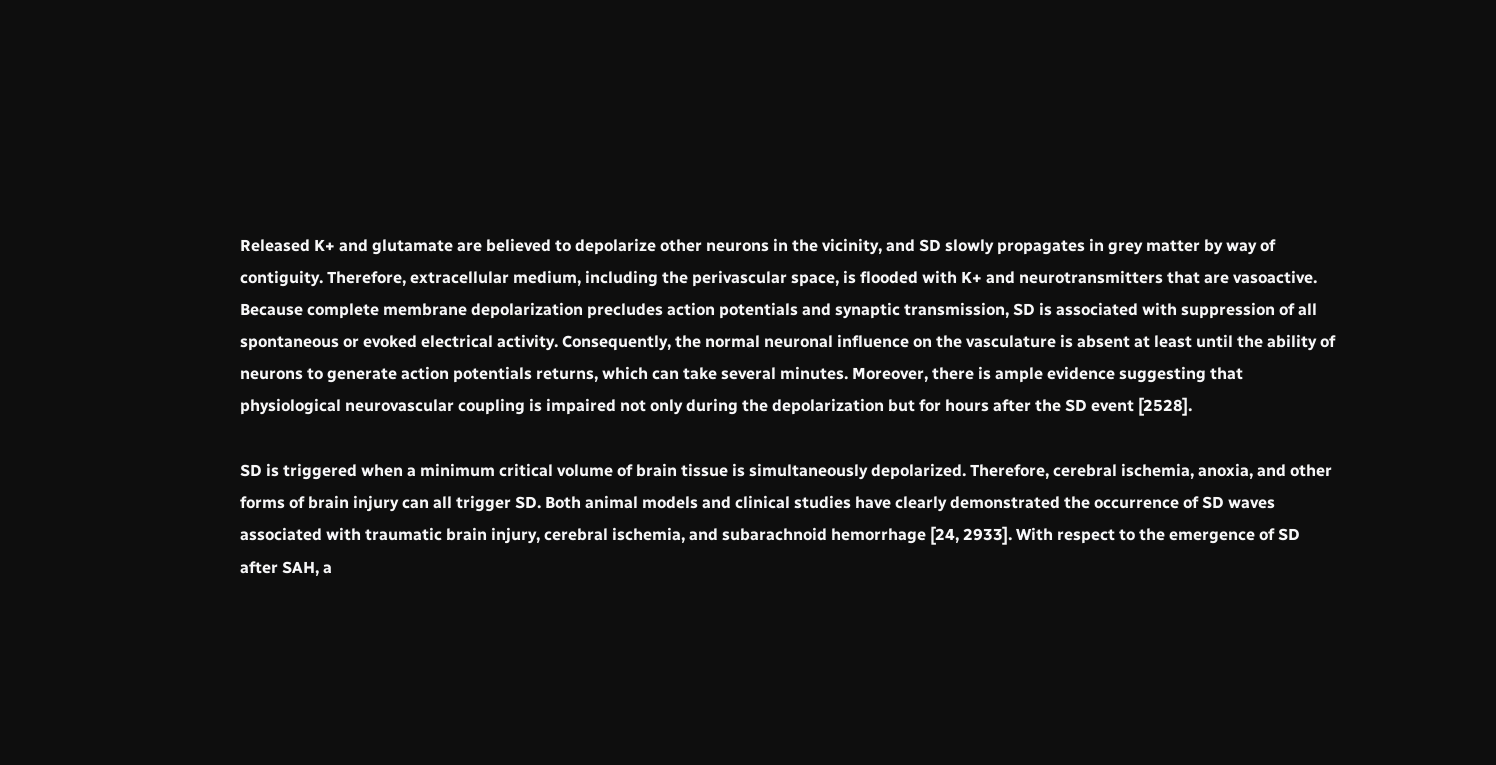Released K+ and glutamate are believed to depolarize other neurons in the vicinity, and SD slowly propagates in grey matter by way of contiguity. Therefore, extracellular medium, including the perivascular space, is flooded with K+ and neurotransmitters that are vasoactive. Because complete membrane depolarization precludes action potentials and synaptic transmission, SD is associated with suppression of all spontaneous or evoked electrical activity. Consequently, the normal neuronal influence on the vasculature is absent at least until the ability of neurons to generate action potentials returns, which can take several minutes. Moreover, there is ample evidence suggesting that physiological neurovascular coupling is impaired not only during the depolarization but for hours after the SD event [2528].

SD is triggered when a minimum critical volume of brain tissue is simultaneously depolarized. Therefore, cerebral ischemia, anoxia, and other forms of brain injury can all trigger SD. Both animal models and clinical studies have clearly demonstrated the occurrence of SD waves associated with traumatic brain injury, cerebral ischemia, and subarachnoid hemorrhage [24, 2933]. With respect to the emergence of SD after SAH, a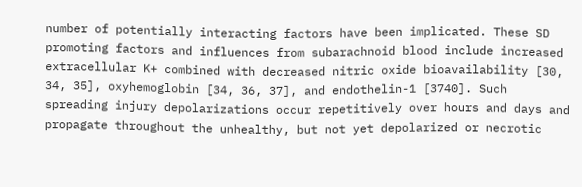number of potentially interacting factors have been implicated. These SD promoting factors and influences from subarachnoid blood include increased extracellular K+ combined with decreased nitric oxide bioavailability [30, 34, 35], oxyhemoglobin [34, 36, 37], and endothelin-1 [3740]. Such spreading injury depolarizations occur repetitively over hours and days and propagate throughout the unhealthy, but not yet depolarized or necrotic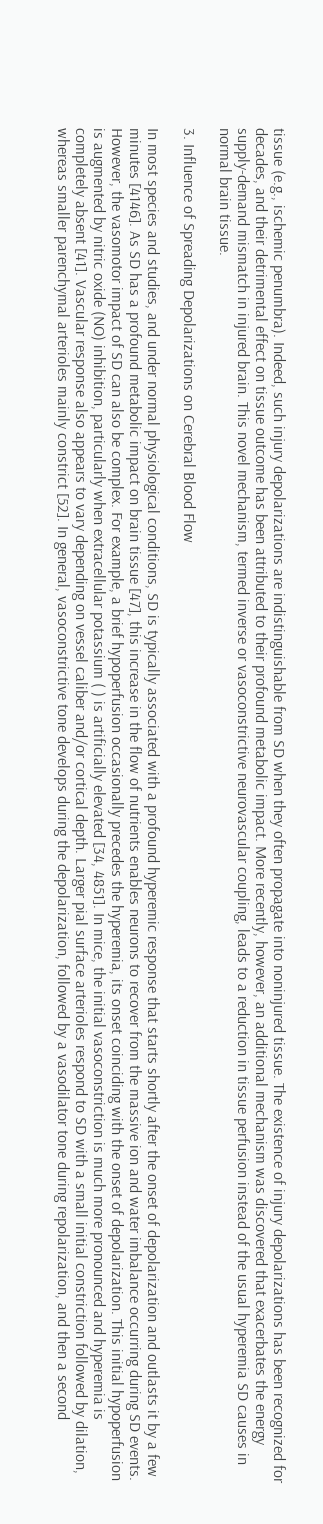tissue (e.g., ischemic penumbra). Indeed, such injury depolarizations are indistinguishable from SD when they often propagate into noninjured tissue. The existence of injury depolarizations has been recognized for decades, and their detrimental effect on tissue outcome has been attributed to their profound metabolic impact. More recently, however, an additional mechanism was discovered that exacerbates the energy supply-demand mismatch in injured brain. This novel mechanism, termed inverse or vasoconstrictive neurovascular coupling, leads to a reduction in tissue perfusion instead of the usual hyperemia SD causes in normal brain tissue.

3. Influence of Spreading Depolarizations on Cerebral Blood Flow

In most species and studies, and under normal physiological conditions, SD is typically associated with a profound hyperemic response that starts shortly after the onset of depolarization and outlasts it by a few minutes [4146]. As SD has a profound metabolic impact on brain tissue [47], this increase in the flow of nutrients enables neurons to recover from the massive ion and water imbalance occurring during SD events. However, the vasomotor impact of SD can also be complex. For example, a brief hypoperfusion occasionally precedes the hyperemia, its onset coinciding with the onset of depolarization. This initial hypoperfusion is augmented by nitric oxide (NO) inhibition, particularly when extracellular potassium ( ) is artificially elevated [34, 4851]. In mice, the initial vasoconstriction is much more pronounced and hyperemia is completely absent [41]. Vascular response also appears to vary depending on vessel caliber and/or cortical depth. Larger pial surface arterioles respond to SD with a small initial constriction followed by dilation, whereas smaller parenchymal arterioles mainly constrict [52]. In general, vasoconstrictive tone develops during the depolarization, followed by a vasodilator tone during repolarization, and then a second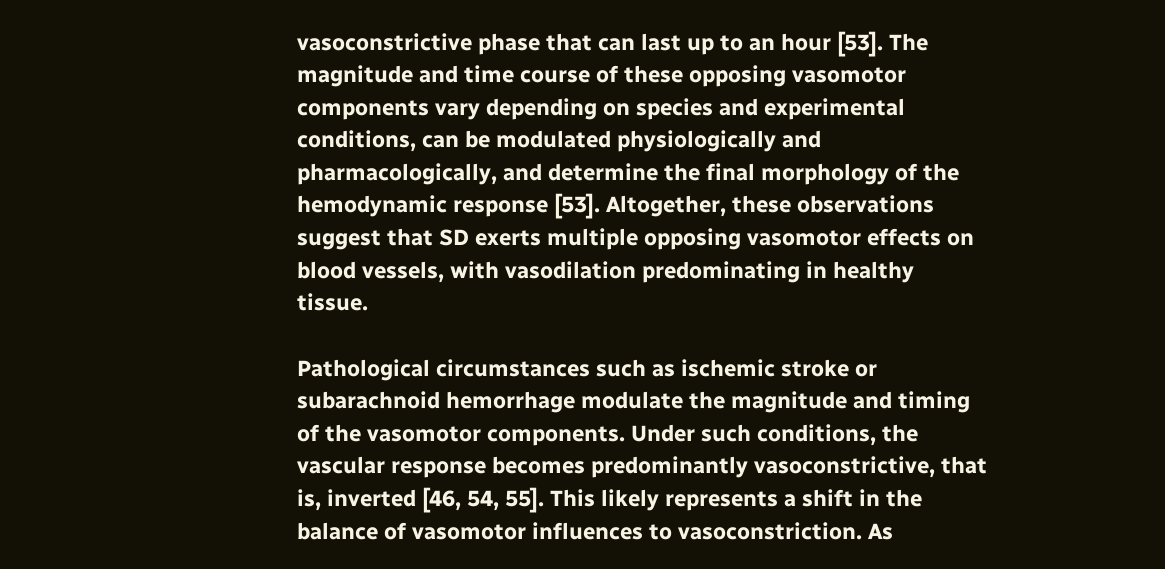vasoconstrictive phase that can last up to an hour [53]. The magnitude and time course of these opposing vasomotor components vary depending on species and experimental conditions, can be modulated physiologically and pharmacologically, and determine the final morphology of the hemodynamic response [53]. Altogether, these observations suggest that SD exerts multiple opposing vasomotor effects on blood vessels, with vasodilation predominating in healthy tissue.

Pathological circumstances such as ischemic stroke or subarachnoid hemorrhage modulate the magnitude and timing of the vasomotor components. Under such conditions, the vascular response becomes predominantly vasoconstrictive, that is, inverted [46, 54, 55]. This likely represents a shift in the balance of vasomotor influences to vasoconstriction. As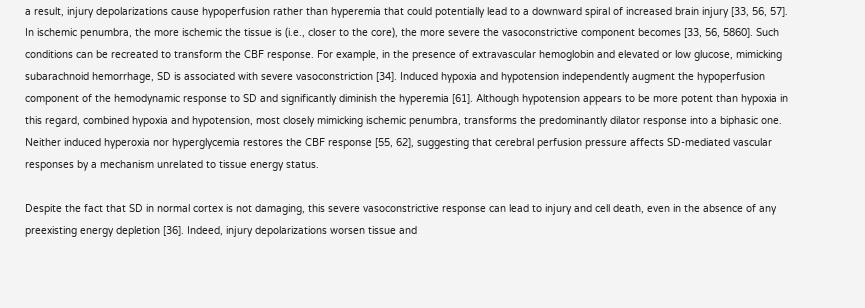a result, injury depolarizations cause hypoperfusion rather than hyperemia that could potentially lead to a downward spiral of increased brain injury [33, 56, 57]. In ischemic penumbra, the more ischemic the tissue is (i.e., closer to the core), the more severe the vasoconstrictive component becomes [33, 56, 5860]. Such conditions can be recreated to transform the CBF response. For example, in the presence of extravascular hemoglobin and elevated or low glucose, mimicking subarachnoid hemorrhage, SD is associated with severe vasoconstriction [34]. Induced hypoxia and hypotension independently augment the hypoperfusion component of the hemodynamic response to SD and significantly diminish the hyperemia [61]. Although hypotension appears to be more potent than hypoxia in this regard, combined hypoxia and hypotension, most closely mimicking ischemic penumbra, transforms the predominantly dilator response into a biphasic one. Neither induced hyperoxia nor hyperglycemia restores the CBF response [55, 62], suggesting that cerebral perfusion pressure affects SD-mediated vascular responses by a mechanism unrelated to tissue energy status.

Despite the fact that SD in normal cortex is not damaging, this severe vasoconstrictive response can lead to injury and cell death, even in the absence of any preexisting energy depletion [36]. Indeed, injury depolarizations worsen tissue and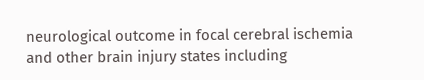neurological outcome in focal cerebral ischemia and other brain injury states including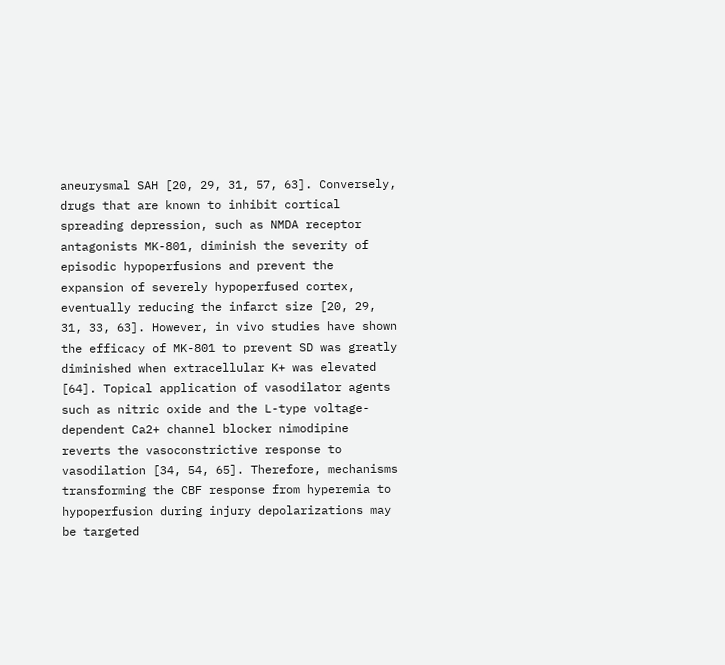aneurysmal SAH [20, 29, 31, 57, 63]. Conversely, drugs that are known to inhibit cortical spreading depression, such as NMDA receptor antagonists MK-801, diminish the severity of episodic hypoperfusions and prevent the expansion of severely hypoperfused cortex, eventually reducing the infarct size [20, 29, 31, 33, 63]. However, in vivo studies have shown the efficacy of MK-801 to prevent SD was greatly diminished when extracellular K+ was elevated [64]. Topical application of vasodilator agents such as nitric oxide and the L-type voltage-dependent Ca2+ channel blocker nimodipine reverts the vasoconstrictive response to vasodilation [34, 54, 65]. Therefore, mechanisms transforming the CBF response from hyperemia to hypoperfusion during injury depolarizations may be targeted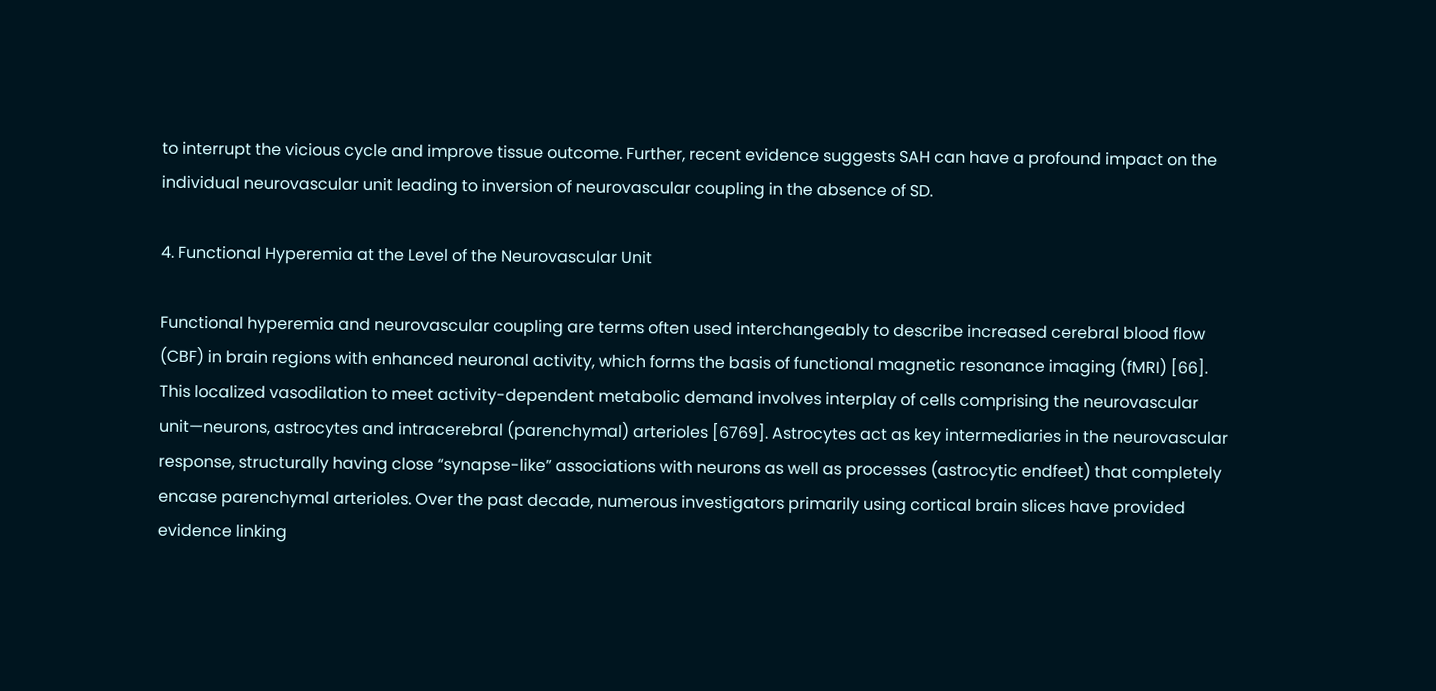to interrupt the vicious cycle and improve tissue outcome. Further, recent evidence suggests SAH can have a profound impact on the individual neurovascular unit leading to inversion of neurovascular coupling in the absence of SD.

4. Functional Hyperemia at the Level of the Neurovascular Unit

Functional hyperemia and neurovascular coupling are terms often used interchangeably to describe increased cerebral blood flow (CBF) in brain regions with enhanced neuronal activity, which forms the basis of functional magnetic resonance imaging (fMRI) [66]. This localized vasodilation to meet activity-dependent metabolic demand involves interplay of cells comprising the neurovascular unit—neurons, astrocytes and intracerebral (parenchymal) arterioles [6769]. Astrocytes act as key intermediaries in the neurovascular response, structurally having close “synapse-like” associations with neurons as well as processes (astrocytic endfeet) that completely encase parenchymal arterioles. Over the past decade, numerous investigators primarily using cortical brain slices have provided evidence linking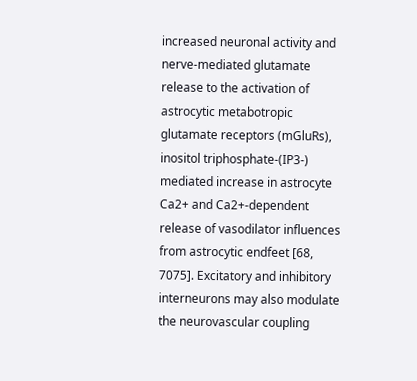increased neuronal activity and nerve-mediated glutamate release to the activation of astrocytic metabotropic glutamate receptors (mGluRs), inositol triphosphate-(IP3-) mediated increase in astrocyte Ca2+ and Ca2+-dependent release of vasodilator influences from astrocytic endfeet [68, 7075]. Excitatory and inhibitory interneurons may also modulate the neurovascular coupling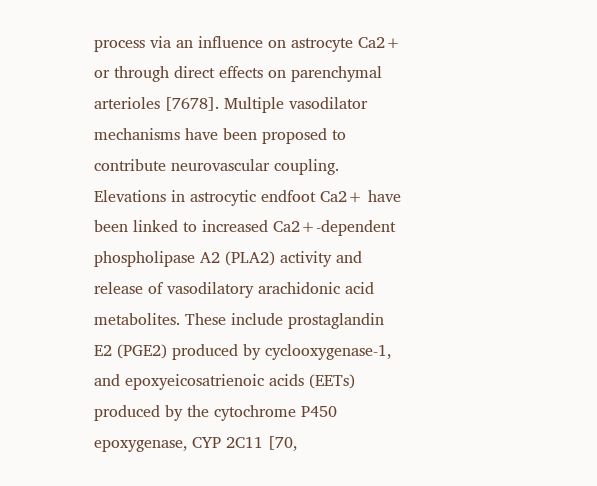process via an influence on astrocyte Ca2+ or through direct effects on parenchymal arterioles [7678]. Multiple vasodilator mechanisms have been proposed to contribute neurovascular coupling. Elevations in astrocytic endfoot Ca2+ have been linked to increased Ca2+-dependent phospholipase A2 (PLA2) activity and release of vasodilatory arachidonic acid metabolites. These include prostaglandin E2 (PGE2) produced by cyclooxygenase-1, and epoxyeicosatrienoic acids (EETs) produced by the cytochrome P450 epoxygenase, CYP 2C11 [70,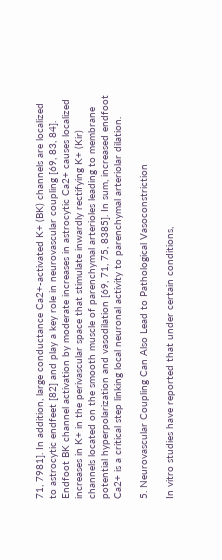71, 7981]. In addition, large conductance Ca2+-activated K+ (BK) channels are localized to astrocytic endfeet [82] and play a key role in neurovascular coupling [69, 83, 84]. Endfoot BK channel activation by moderate increases in astrocytic Ca2+ causes localized increases in K+ in the perivascular space that stimulate inwardly rectifying K+ (Kir) channels located on the smooth muscle of parenchymal arterioles leading to membrane potential hyperpolarization and vasodilation [69, 71, 75, 8385]. In sum, increased endfoot Ca2+ is a critical step linking local neuronal activity to parenchymal arteriolar dilation.

5. Neurovascular Coupling Can Also Lead to Pathological Vasoconstriction

In vitro studies have reported that under certain conditions,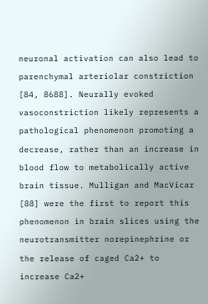neuronal activation can also lead to parenchymal arteriolar constriction [84, 8688]. Neurally evoked vasoconstriction likely represents a pathological phenomenon promoting a decrease, rather than an increase in blood flow to metabolically active brain tissue. Mulligan and MacVicar [88] were the first to report this phenomenon in brain slices using the neurotransmitter norepinephrine or the release of caged Ca2+ to increase Ca2+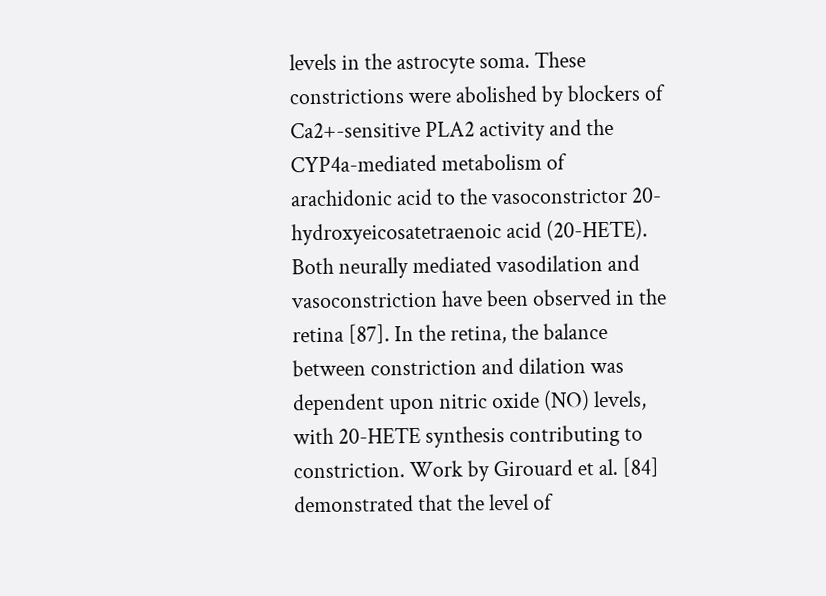levels in the astrocyte soma. These constrictions were abolished by blockers of Ca2+-sensitive PLA2 activity and the CYP4a-mediated metabolism of arachidonic acid to the vasoconstrictor 20-hydroxyeicosatetraenoic acid (20-HETE). Both neurally mediated vasodilation and vasoconstriction have been observed in the retina [87]. In the retina, the balance between constriction and dilation was dependent upon nitric oxide (NO) levels, with 20-HETE synthesis contributing to constriction. Work by Girouard et al. [84] demonstrated that the level of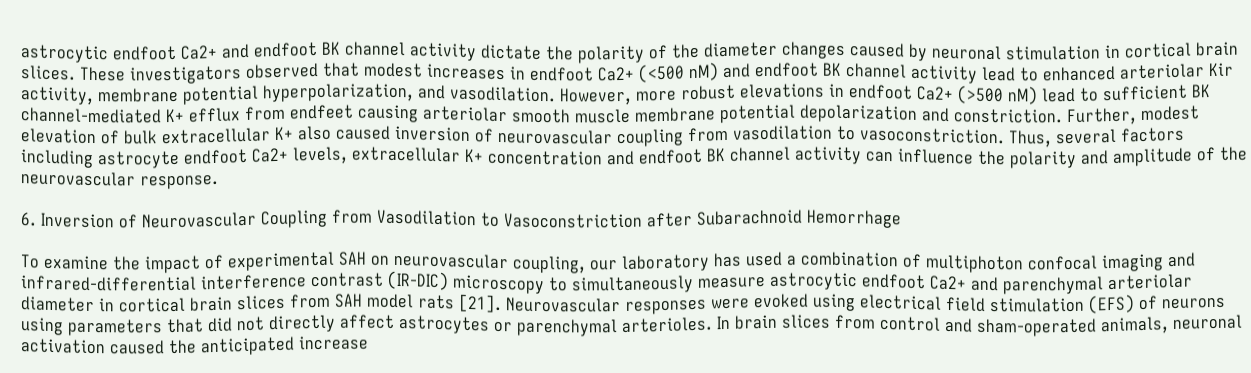astrocytic endfoot Ca2+ and endfoot BK channel activity dictate the polarity of the diameter changes caused by neuronal stimulation in cortical brain slices. These investigators observed that modest increases in endfoot Ca2+ (<500 nM) and endfoot BK channel activity lead to enhanced arteriolar Kir activity, membrane potential hyperpolarization, and vasodilation. However, more robust elevations in endfoot Ca2+ (>500 nM) lead to sufficient BK channel-mediated K+ efflux from endfeet causing arteriolar smooth muscle membrane potential depolarization and constriction. Further, modest elevation of bulk extracellular K+ also caused inversion of neurovascular coupling from vasodilation to vasoconstriction. Thus, several factors including astrocyte endfoot Ca2+ levels, extracellular K+ concentration and endfoot BK channel activity can influence the polarity and amplitude of the neurovascular response.

6. Inversion of Neurovascular Coupling from Vasodilation to Vasoconstriction after Subarachnoid Hemorrhage

To examine the impact of experimental SAH on neurovascular coupling, our laboratory has used a combination of multiphoton confocal imaging and infrared-differential interference contrast (IR-DIC) microscopy to simultaneously measure astrocytic endfoot Ca2+ and parenchymal arteriolar diameter in cortical brain slices from SAH model rats [21]. Neurovascular responses were evoked using electrical field stimulation (EFS) of neurons using parameters that did not directly affect astrocytes or parenchymal arterioles. In brain slices from control and sham-operated animals, neuronal activation caused the anticipated increase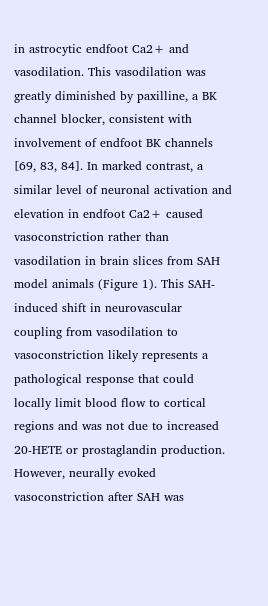in astrocytic endfoot Ca2+ and vasodilation. This vasodilation was greatly diminished by paxilline, a BK channel blocker, consistent with involvement of endfoot BK channels [69, 83, 84]. In marked contrast, a similar level of neuronal activation and elevation in endfoot Ca2+ caused vasoconstriction rather than vasodilation in brain slices from SAH model animals (Figure 1). This SAH-induced shift in neurovascular coupling from vasodilation to vasoconstriction likely represents a pathological response that could locally limit blood flow to cortical regions and was not due to increased 20-HETE or prostaglandin production. However, neurally evoked vasoconstriction after SAH was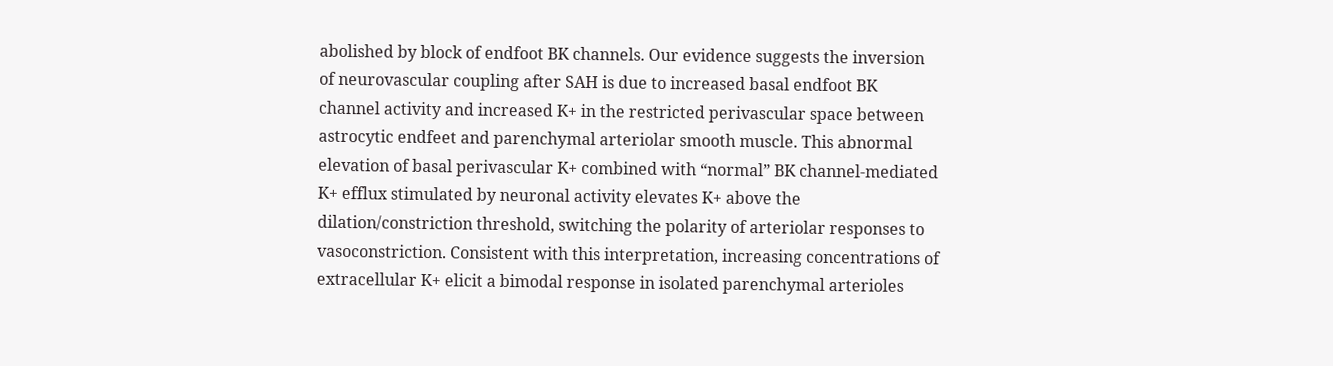abolished by block of endfoot BK channels. Our evidence suggests the inversion of neurovascular coupling after SAH is due to increased basal endfoot BK channel activity and increased K+ in the restricted perivascular space between astrocytic endfeet and parenchymal arteriolar smooth muscle. This abnormal elevation of basal perivascular K+ combined with “normal” BK channel-mediated K+ efflux stimulated by neuronal activity elevates K+ above the dilation/constriction threshold, switching the polarity of arteriolar responses to vasoconstriction. Consistent with this interpretation, increasing concentrations of extracellular K+ elicit a bimodal response in isolated parenchymal arterioles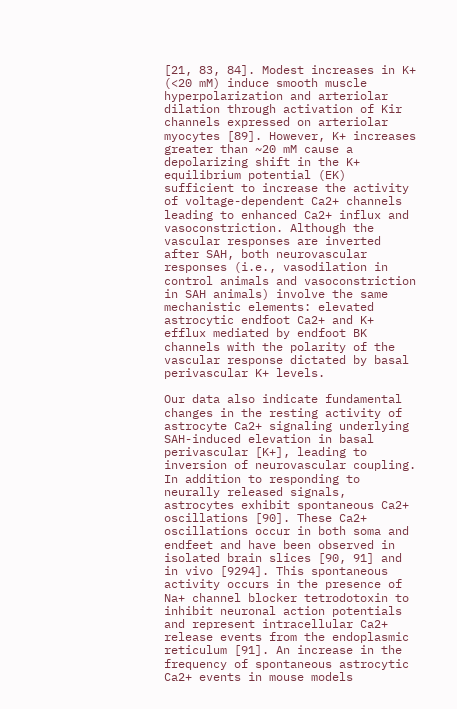[21, 83, 84]. Modest increases in K+ (<20 mM) induce smooth muscle hyperpolarization and arteriolar dilation through activation of Kir channels expressed on arteriolar myocytes [89]. However, K+ increases greater than ~20 mM cause a depolarizing shift in the K+ equilibrium potential (EK) sufficient to increase the activity of voltage-dependent Ca2+ channels leading to enhanced Ca2+ influx and vasoconstriction. Although the vascular responses are inverted after SAH, both neurovascular responses (i.e., vasodilation in control animals and vasoconstriction in SAH animals) involve the same mechanistic elements: elevated astrocytic endfoot Ca2+ and K+ efflux mediated by endfoot BK channels with the polarity of the vascular response dictated by basal perivascular K+ levels.

Our data also indicate fundamental changes in the resting activity of astrocyte Ca2+ signaling underlying SAH-induced elevation in basal perivascular [K+], leading to inversion of neurovascular coupling. In addition to responding to neurally released signals, astrocytes exhibit spontaneous Ca2+ oscillations [90]. These Ca2+ oscillations occur in both soma and endfeet and have been observed in isolated brain slices [90, 91] and in vivo [9294]. This spontaneous activity occurs in the presence of Na+ channel blocker tetrodotoxin to inhibit neuronal action potentials and represent intracellular Ca2+ release events from the endoplasmic reticulum [91]. An increase in the frequency of spontaneous astrocytic Ca2+ events in mouse models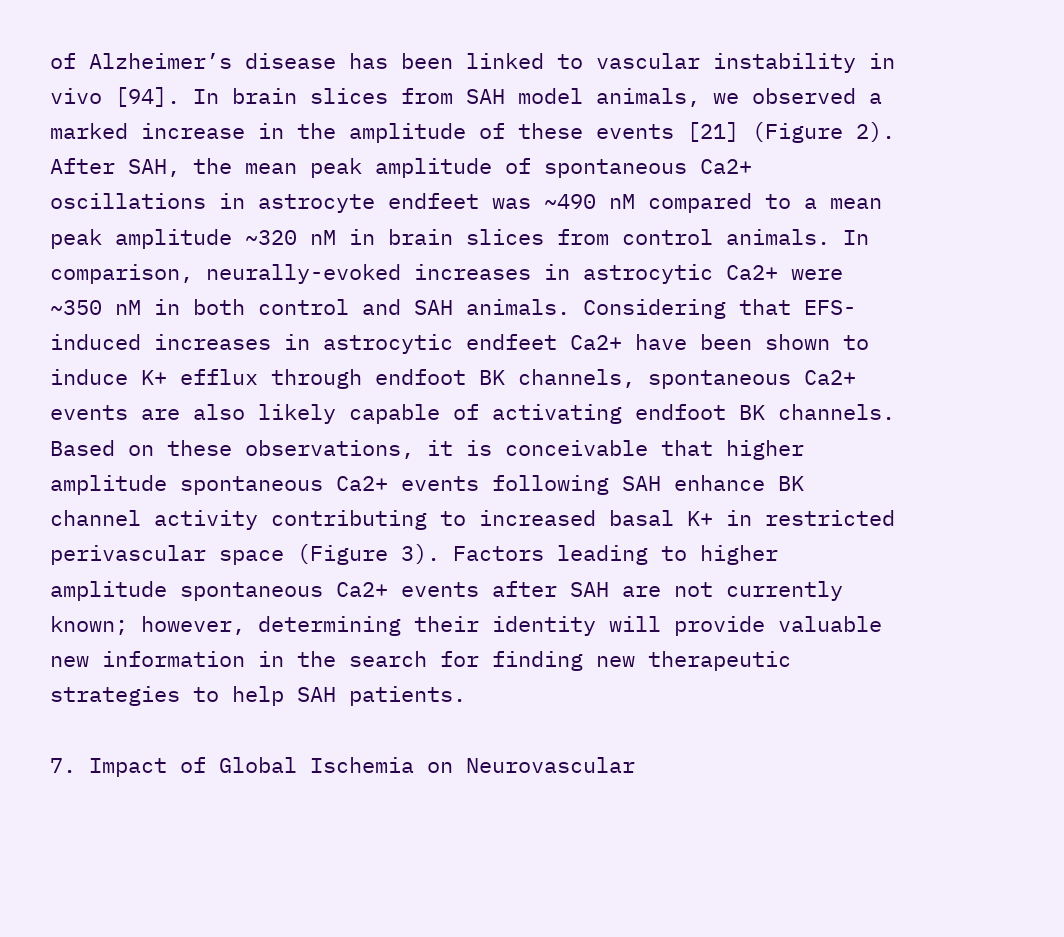of Alzheimer’s disease has been linked to vascular instability in vivo [94]. In brain slices from SAH model animals, we observed a marked increase in the amplitude of these events [21] (Figure 2). After SAH, the mean peak amplitude of spontaneous Ca2+ oscillations in astrocyte endfeet was ~490 nM compared to a mean peak amplitude ~320 nM in brain slices from control animals. In comparison, neurally-evoked increases in astrocytic Ca2+ were ~350 nM in both control and SAH animals. Considering that EFS-induced increases in astrocytic endfeet Ca2+ have been shown to induce K+ efflux through endfoot BK channels, spontaneous Ca2+ events are also likely capable of activating endfoot BK channels. Based on these observations, it is conceivable that higher amplitude spontaneous Ca2+ events following SAH enhance BK channel activity contributing to increased basal K+ in restricted perivascular space (Figure 3). Factors leading to higher amplitude spontaneous Ca2+ events after SAH are not currently known; however, determining their identity will provide valuable new information in the search for finding new therapeutic strategies to help SAH patients.

7. Impact of Global Ischemia on Neurovascular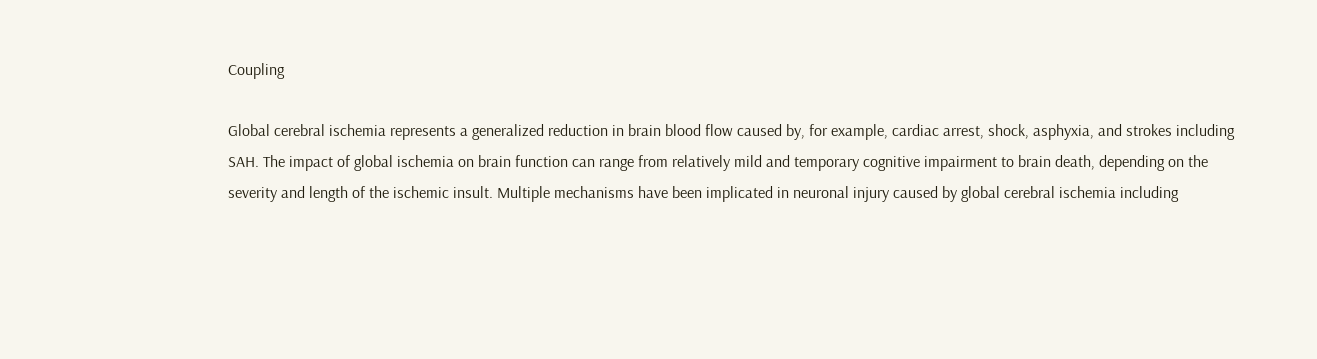Coupling

Global cerebral ischemia represents a generalized reduction in brain blood flow caused by, for example, cardiac arrest, shock, asphyxia, and strokes including SAH. The impact of global ischemia on brain function can range from relatively mild and temporary cognitive impairment to brain death, depending on the severity and length of the ischemic insult. Multiple mechanisms have been implicated in neuronal injury caused by global cerebral ischemia including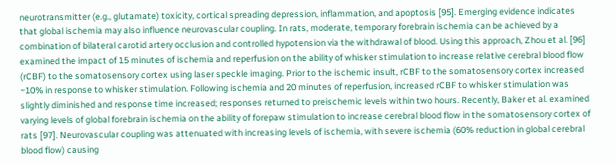neurotransmitter (e.g., glutamate) toxicity, cortical spreading depression, inflammation, and apoptosis [95]. Emerging evidence indicates that global ischemia may also influence neurovascular coupling. In rats, moderate, temporary forebrain ischemia can be achieved by a combination of bilateral carotid artery occlusion and controlled hypotension via the withdrawal of blood. Using this approach, Zhou et al. [96] examined the impact of 15 minutes of ischemia and reperfusion on the ability of whisker stimulation to increase relative cerebral blood flow (rCBF) to the somatosensory cortex using laser speckle imaging. Prior to the ischemic insult, rCBF to the somatosensory cortex increased ~10% in response to whisker stimulation. Following ischemia and 20 minutes of reperfusion, increased rCBF to whisker stimulation was slightly diminished and response time increased; responses returned to preischemic levels within two hours. Recently, Baker et al. examined varying levels of global forebrain ischemia on the ability of forepaw stimulation to increase cerebral blood flow in the somatosensory cortex of rats [97]. Neurovascular coupling was attenuated with increasing levels of ischemia, with severe ischemia (60% reduction in global cerebral blood flow) causing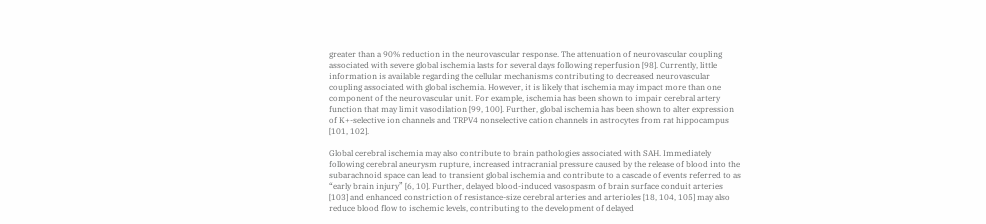greater than a 90% reduction in the neurovascular response. The attenuation of neurovascular coupling associated with severe global ischemia lasts for several days following reperfusion [98]. Currently, little information is available regarding the cellular mechanisms contributing to decreased neurovascular coupling associated with global ischemia. However, it is likely that ischemia may impact more than one component of the neurovascular unit. For example, ischemia has been shown to impair cerebral artery function that may limit vasodilation [99, 100]. Further, global ischemia has been shown to alter expression of K+-selective ion channels and TRPV4 nonselective cation channels in astrocytes from rat hippocampus [101, 102].

Global cerebral ischemia may also contribute to brain pathologies associated with SAH. Immediately following cerebral aneurysm rupture, increased intracranial pressure caused by the release of blood into the subarachnoid space can lead to transient global ischemia and contribute to a cascade of events referred to as “early brain injury” [6, 10]. Further, delayed blood-induced vasospasm of brain surface conduit arteries [103] and enhanced constriction of resistance-size cerebral arteries and arterioles [18, 104, 105] may also reduce blood flow to ischemic levels, contributing to the development of delayed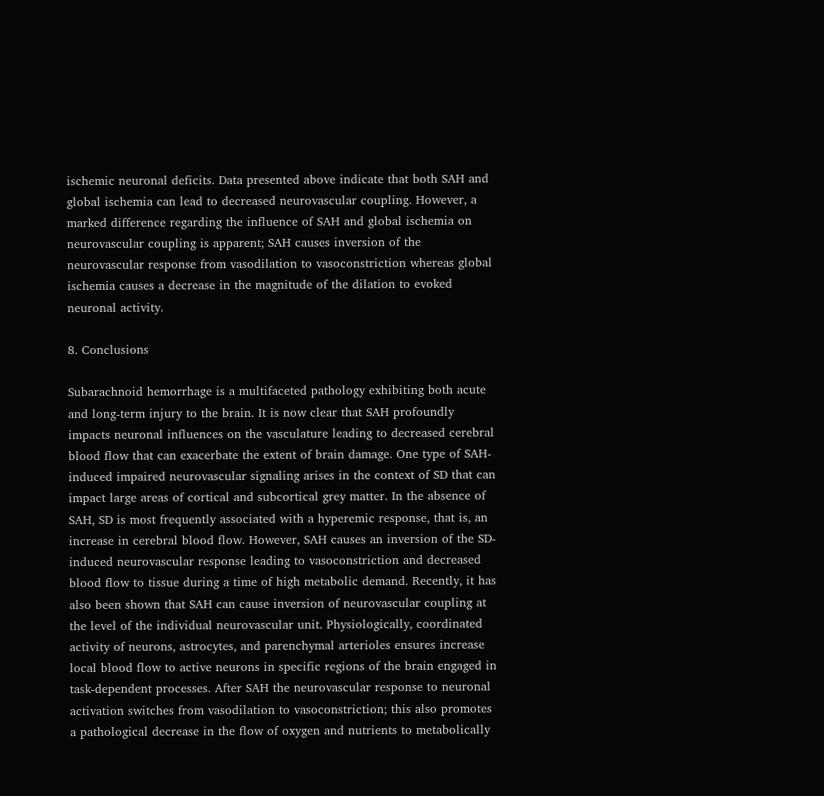ischemic neuronal deficits. Data presented above indicate that both SAH and global ischemia can lead to decreased neurovascular coupling. However, a marked difference regarding the influence of SAH and global ischemia on neurovascular coupling is apparent; SAH causes inversion of the neurovascular response from vasodilation to vasoconstriction whereas global ischemia causes a decrease in the magnitude of the dilation to evoked neuronal activity.

8. Conclusions

Subarachnoid hemorrhage is a multifaceted pathology exhibiting both acute and long-term injury to the brain. It is now clear that SAH profoundly impacts neuronal influences on the vasculature leading to decreased cerebral blood flow that can exacerbate the extent of brain damage. One type of SAH-induced impaired neurovascular signaling arises in the context of SD that can impact large areas of cortical and subcortical grey matter. In the absence of SAH, SD is most frequently associated with a hyperemic response, that is, an increase in cerebral blood flow. However, SAH causes an inversion of the SD-induced neurovascular response leading to vasoconstriction and decreased blood flow to tissue during a time of high metabolic demand. Recently, it has also been shown that SAH can cause inversion of neurovascular coupling at the level of the individual neurovascular unit. Physiologically, coordinated activity of neurons, astrocytes, and parenchymal arterioles ensures increase local blood flow to active neurons in specific regions of the brain engaged in task-dependent processes. After SAH the neurovascular response to neuronal activation switches from vasodilation to vasoconstriction; this also promotes a pathological decrease in the flow of oxygen and nutrients to metabolically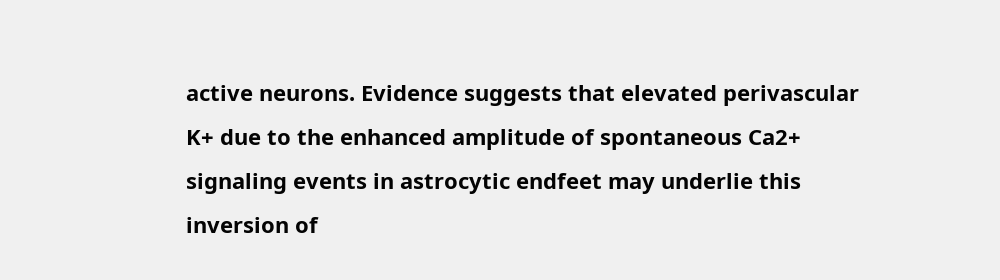active neurons. Evidence suggests that elevated perivascular K+ due to the enhanced amplitude of spontaneous Ca2+ signaling events in astrocytic endfeet may underlie this inversion of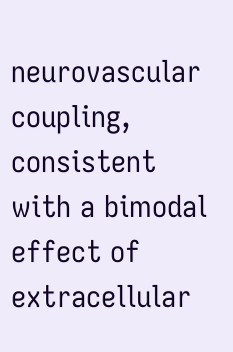neurovascular coupling, consistent with a bimodal effect of extracellular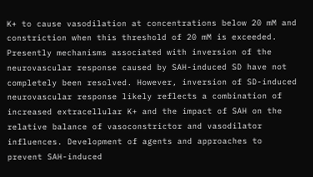K+ to cause vasodilation at concentrations below 20 mM and constriction when this threshold of 20 mM is exceeded. Presently mechanisms associated with inversion of the neurovascular response caused by SAH-induced SD have not completely been resolved. However, inversion of SD-induced neurovascular response likely reflects a combination of increased extracellular K+ and the impact of SAH on the relative balance of vasoconstrictor and vasodilator influences. Development of agents and approaches to prevent SAH-induced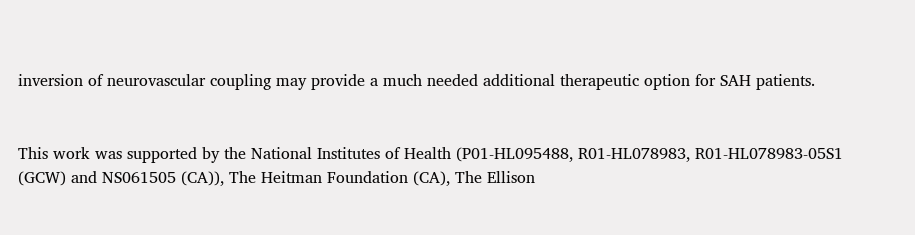inversion of neurovascular coupling may provide a much needed additional therapeutic option for SAH patients.


This work was supported by the National Institutes of Health (P01-HL095488, R01-HL078983, R01-HL078983-05S1 (GCW) and NS061505 (CA)), The Heitman Foundation (CA), The Ellison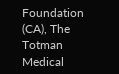Foundation (CA), The Totman Medical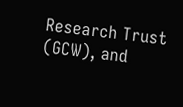Research Trust (GCW), and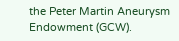the Peter Martin Aneurysm Endowment (GCW).